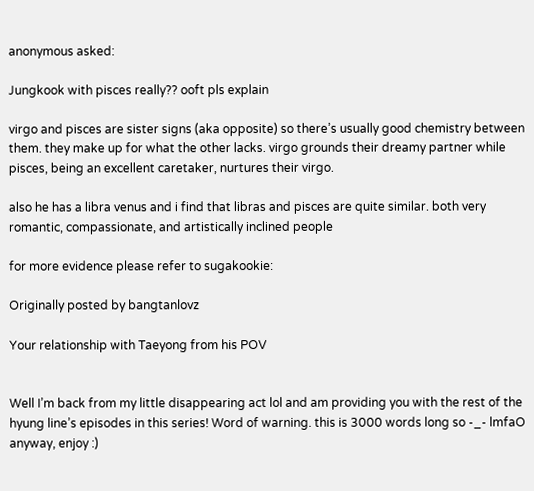anonymous asked:

Jungkook with pisces really?? ooft pls explain

virgo and pisces are sister signs (aka opposite) so there’s usually good chemistry between them. they make up for what the other lacks. virgo grounds their dreamy partner while pisces, being an excellent caretaker, nurtures their virgo.

also he has a libra venus and i find that libras and pisces are quite similar. both very romantic, compassionate, and artistically inclined people

for more evidence please refer to sugakookie:

Originally posted by bangtanlovz

Your relationship with Taeyong from his POV


Well I’m back from my little disappearing act lol and am providing you with the rest of the hyung line’s episodes in this series! Word of warning. this is 3000 words long so -_- lmfaO anyway, enjoy :)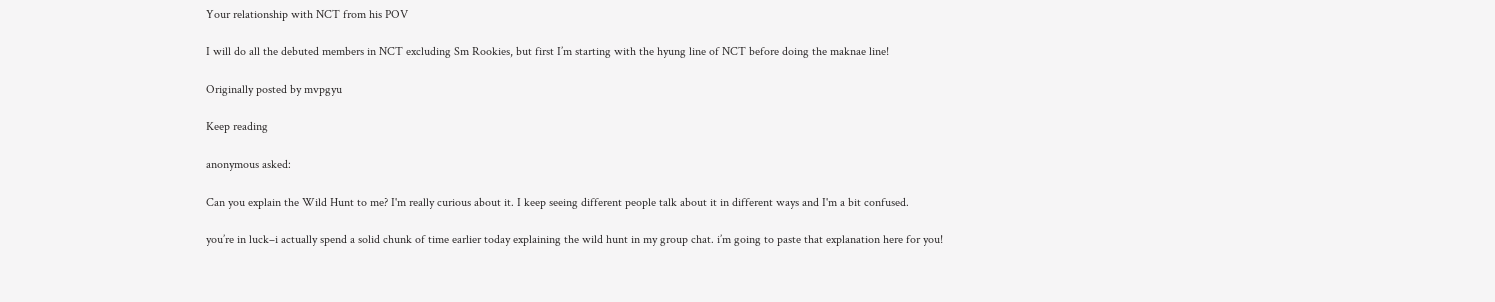Your relationship with NCT from his POV

I will do all the debuted members in NCT excluding Sm Rookies, but first I’m starting with the hyung line of NCT before doing the maknae line!

Originally posted by mvpgyu

Keep reading

anonymous asked:

Can you explain the Wild Hunt to me? I'm really curious about it. I keep seeing different people talk about it in different ways and I'm a bit confused.

you’re in luck–i actually spend a solid chunk of time earlier today explaining the wild hunt in my group chat. i’m going to paste that explanation here for you!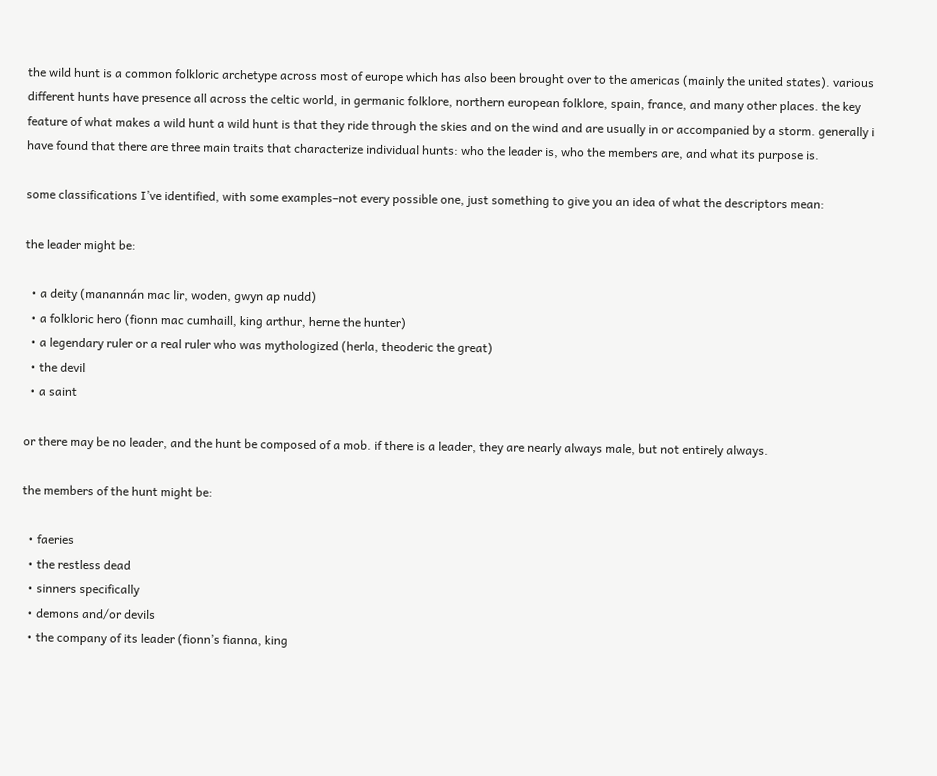the wild hunt is a common folkloric archetype across most of europe which has also been brought over to the americas (mainly the united states). various different hunts have presence all across the celtic world, in germanic folklore, northern european folklore, spain, france, and many other places. the key feature of what makes a wild hunt a wild hunt is that they ride through the skies and on the wind and are usually in or accompanied by a storm. generally i have found that there are three main traits that characterize individual hunts: who the leader is, who the members are, and what its purpose is.

some classifications I’ve identified, with some examples–not every possible one, just something to give you an idea of what the descriptors mean:

the leader might be:

  • a deity (manannán mac lir, woden, gwyn ap nudd)
  • a folkloric hero (fionn mac cumhaill, king arthur, herne the hunter)
  • a legendary ruler or a real ruler who was mythologized (herla, theoderic the great)
  • the devil
  • a saint

or there may be no leader, and the hunt be composed of a mob. if there is a leader, they are nearly always male, but not entirely always.

the members of the hunt might be:

  • faeries
  • the restless dead
  • sinners specifically
  • demons and/or devils
  • the company of its leader (fionn’s fianna, king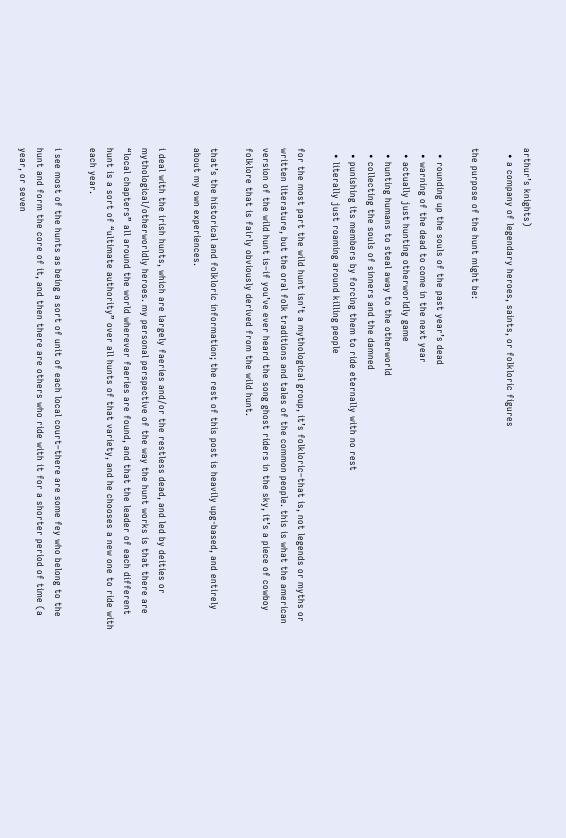arthur’s knights)
  • a company of legendary heroes, saints, or folkloric figures

the purpose of the hunt might be:

  • rounding up the souls of the past year’s dead
  • warning of the dead to come in the next year
  • actually just hunting otherworldly game
  • hunting humans to steal away to the otherworld
  • collecting the souls of sinners and the damned
  • punishing its members by forcing them to ride eternally with no rest
  • literally just roaming around killing people

for the most part the wild hunt isn’t a mythological group, it’s folkloric–that is, not legends or myths or written literature, but the oral folk traditions and tales of the common people. this is what the american version of the wild hunt is–if you’ve ever heard the song ghost riders in the sky, it’s a piece of cowboy folklore that is fairly obviously derived from the wild hunt.

that’s the historical and folkloric information; the rest of this post is heavily upg-based, and entirely about my own experiences.

i deal with the irish hunts, which are largely faeries and/or the restless dead, and led by deities or mythological/otherworldly heroes. my personal perspective of the way the hunt works is that there are “local chapters” all around the world wherever faeries are found, and that the leader of each different hunt is a sort of “ultimate authority” over all hunts of that variety, and he chooses a new one to ride with each year.

i see most of the hunts as being a sort of unit of each local court–there are some fey who belong to the hunt and form the core of it, and then there are others who ride with it for a shorter period of time (a year, or seven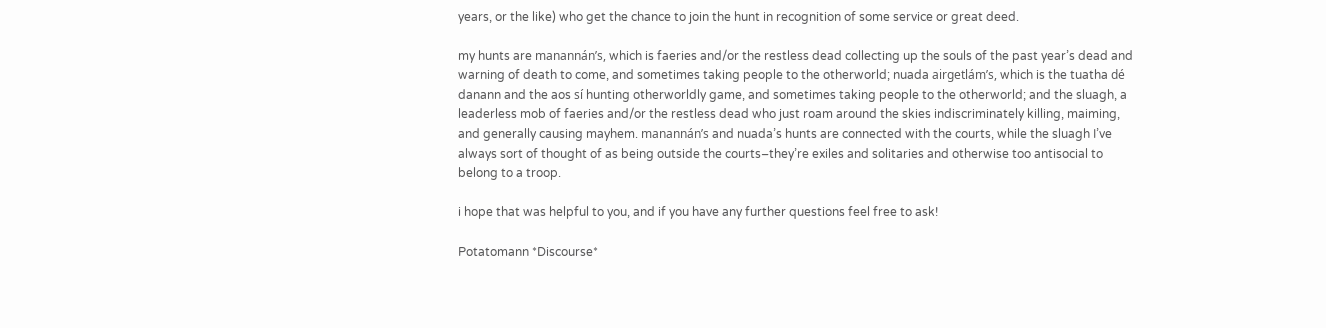years, or the like) who get the chance to join the hunt in recognition of some service or great deed.

my hunts are manannán’s, which is faeries and/or the restless dead collecting up the souls of the past year’s dead and warning of death to come, and sometimes taking people to the otherworld; nuada airgetlám’s, which is the tuatha dé danann and the aos sí hunting otherworldly game, and sometimes taking people to the otherworld; and the sluagh, a leaderless mob of faeries and/or the restless dead who just roam around the skies indiscriminately killing, maiming, and generally causing mayhem. manannán’s and nuada’s hunts are connected with the courts, while the sluagh I’ve always sort of thought of as being outside the courts–they’re exiles and solitaries and otherwise too antisocial to belong to a troop.

i hope that was helpful to you, and if you have any further questions feel free to ask!

Potatomann *Discourse*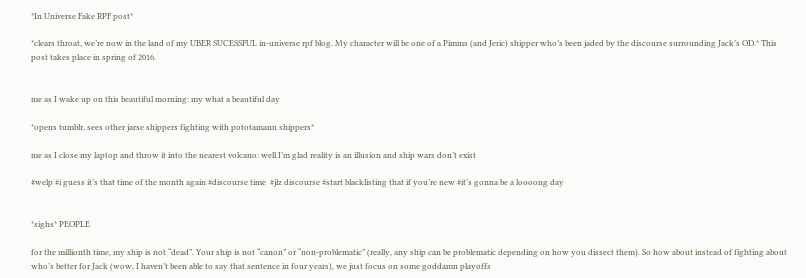*In Universe Fake RPF post*

*clears throat, we’re now in the land of my UBER SUCESSFUL in-universe rpf blog. My character will be one of a Pimms (and Jeric) shipper who’s been jaded by the discourse surrounding Jack’s OD.* This post takes place in spring of 2016.


me as I wake up on this beautiful morning: my what a beautiful day

*opens tumblr, sees other jarse shippers fighting with pototamann shippers*

me as I close my laptop and throw it into the nearest volcano: well I’m glad reality is an illusion and ship wars don’t exist

#welp #i guess it’s that time of the month again #discourse time  #jlz discourse #start blacklisting that if you’re new #it’s gonna be a loooong day


*sighs* PEOPLE

for the millionth time, my ship is not “dead”. Your ship is not “canon” or “non-problematic” (really, any ship can be problematic depending on how you dissect them). So how about instead of fighting about who’s better for Jack (wow, I haven’t been able to say that sentence in four years), we just focus on some goddamn playoffs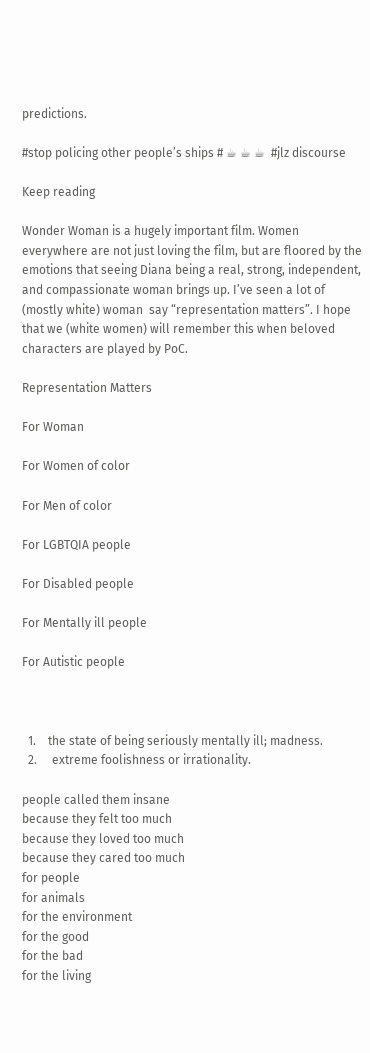predictions.

#stop policing other people’s ships # ☕ ☕ ☕  #jlz discourse

Keep reading

Wonder Woman is a hugely important film. Women everywhere are not just loving the film, but are floored by the emotions that seeing Diana being a real, strong, independent, and compassionate woman brings up. I’ve seen a lot of (mostly white) woman  say “representation matters”. I hope that we (white women) will remember this when beloved characters are played by PoC.

Representation Matters

For Woman

For Women of color

For Men of color

For LGBTQIA people

For Disabled people

For Mentally ill people

For Autistic people



  1.    the state of being seriously mentally ill; madness.
  2.     extreme foolishness or irrationality.

people called them insane
because they felt too much
because they loved too much
because they cared too much
for people
for animals
for the environment
for the good
for the bad
for the living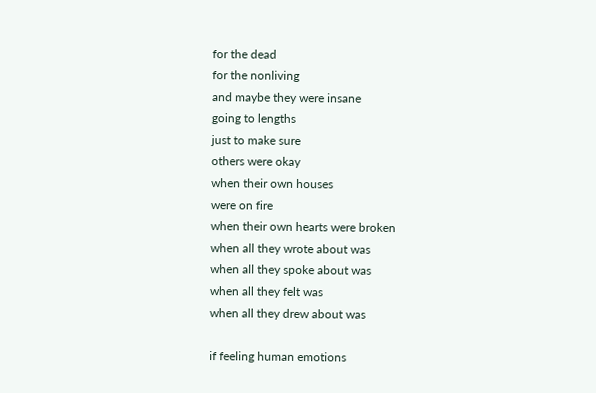for the dead
for the nonliving
and maybe they were insane
going to lengths
just to make sure
others were okay
when their own houses
were on fire
when their own hearts were broken
when all they wrote about was
when all they spoke about was
when all they felt was
when all they drew about was

if feeling human emotions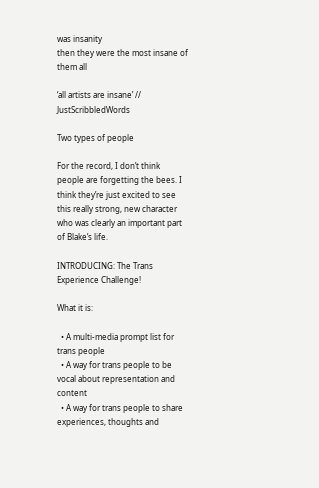was insanity
then they were the most insane of them all

‘all artists are insane’ // JustScribbledWords

Two types of people

For the record, I don’t think people are forgetting the bees. I think they’re just excited to see this really strong, new character who was clearly an important part of Blake’s life.

INTRODUCING: The Trans Experience Challenge!

What it is:

  • A multi-media prompt list for trans people
  • A way for trans people to be vocal about representation and content
  • A way for trans people to share experiences, thoughts and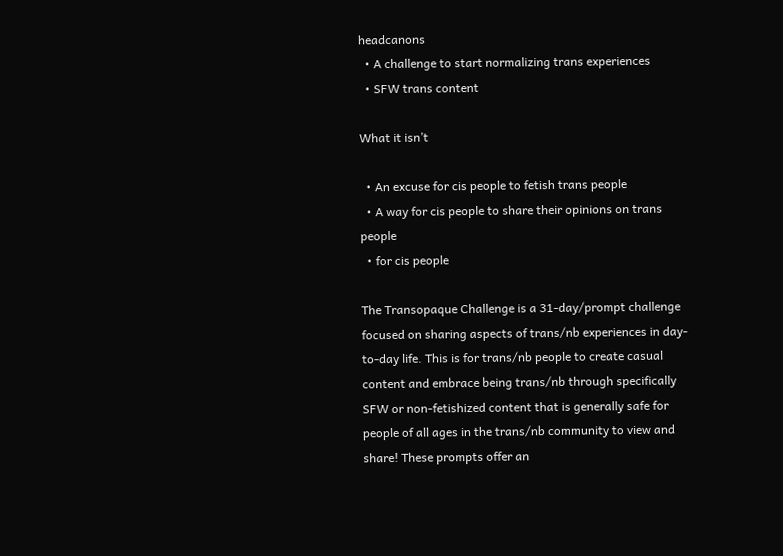headcanons
  • A challenge to start normalizing trans experiences
  • SFW trans content

What it isn’t

  • An excuse for cis people to fetish trans people
  • A way for cis people to share their opinions on trans people
  • for cis people

The Transopaque Challenge is a 31-day/prompt challenge focused on sharing aspects of trans/nb experiences in day-to-day life. This is for trans/nb people to create casual content and embrace being trans/nb through specifically SFW or non-fetishized content that is generally safe for people of all ages in the trans/nb community to view and share! These prompts offer an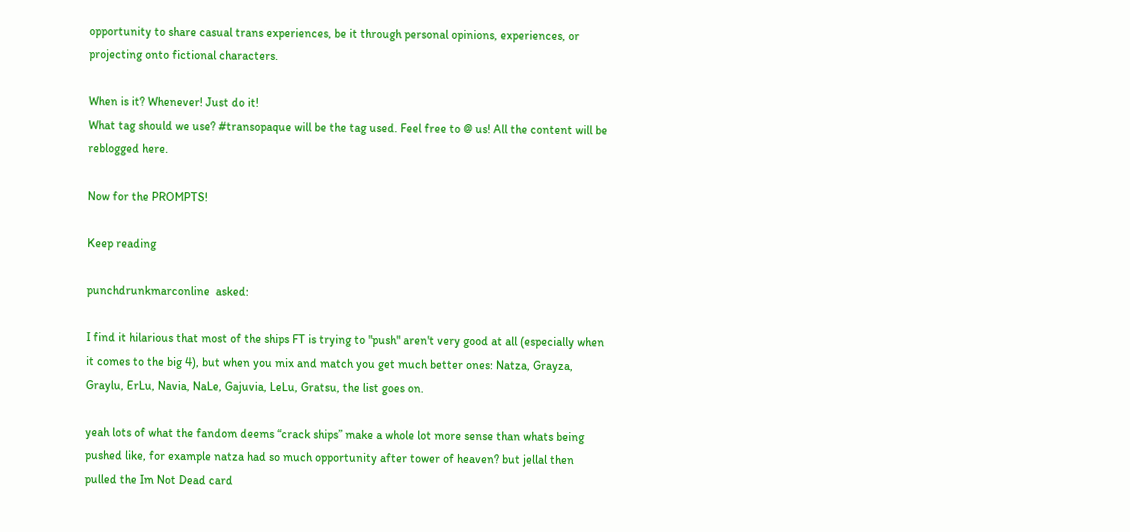opportunity to share casual trans experiences, be it through personal opinions, experiences, or projecting onto fictional characters.

When is it? Whenever! Just do it!
What tag should we use? #transopaque will be the tag used. Feel free to @ us! All the content will be reblogged here.

Now for the PROMPTS!

Keep reading

punchdrunkmarconline  asked:

I find it hilarious that most of the ships FT is trying to "push" aren't very good at all (especially when it comes to the big 4), but when you mix and match you get much better ones: Natza, Grayza, Graylu, ErLu, Navia, NaLe, Gajuvia, LeLu, Gratsu, the list goes on.

yeah lots of what the fandom deems “crack ships” make a whole lot more sense than whats being pushed like, for example natza had so much opportunity after tower of heaven? but jellal then pulled the Im Not Dead card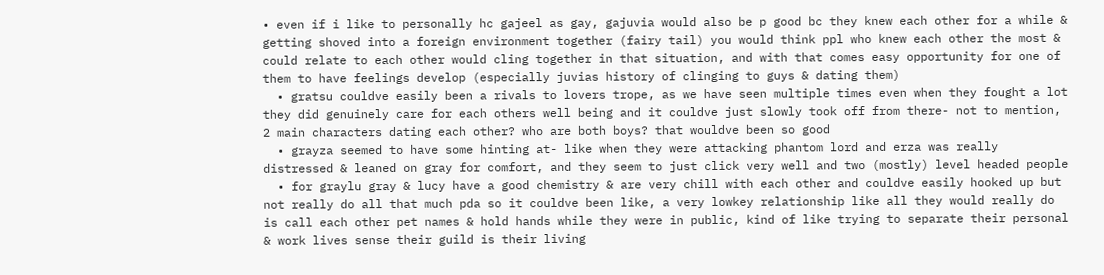• even if i like to personally hc gajeel as gay, gajuvia would also be p good bc they knew each other for a while & getting shoved into a foreign environment together (fairy tail) you would think ppl who knew each other the most & could relate to each other would cling together in that situation, and with that comes easy opportunity for one of them to have feelings develop (especially juvias history of clinging to guys & dating them)
  • gratsu couldve easily been a rivals to lovers trope, as we have seen multiple times even when they fought a lot they did genuinely care for each others well being and it couldve just slowly took off from there- not to mention, 2 main characters dating each other? who are both boys? that wouldve been so good
  • grayza seemed to have some hinting at- like when they were attacking phantom lord and erza was really distressed & leaned on gray for comfort, and they seem to just click very well and two (mostly) level headed people
  • for graylu gray & lucy have a good chemistry & are very chill with each other and couldve easily hooked up but not really do all that much pda so it couldve been like, a very lowkey relationship like all they would really do is call each other pet names & hold hands while they were in public, kind of like trying to separate their personal & work lives sense their guild is their living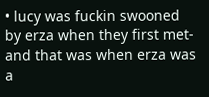• lucy was fuckin swooned by erza when they first met- and that was when erza was a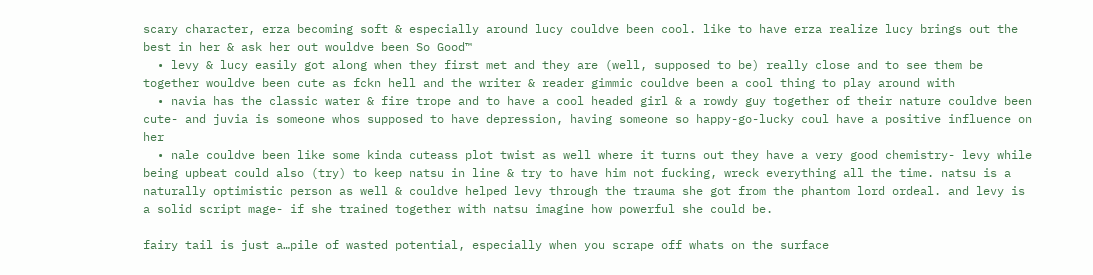scary character, erza becoming soft & especially around lucy couldve been cool. like to have erza realize lucy brings out the best in her & ask her out wouldve been So Good™
  • levy & lucy easily got along when they first met and they are (well, supposed to be) really close and to see them be together wouldve been cute as fckn hell and the writer & reader gimmic couldve been a cool thing to play around with
  • navia has the classic water & fire trope and to have a cool headed girl & a rowdy guy together of their nature couldve been cute- and juvia is someone whos supposed to have depression, having someone so happy-go-lucky coul have a positive influence on her
  • nale couldve been like some kinda cuteass plot twist as well where it turns out they have a very good chemistry- levy while being upbeat could also (try) to keep natsu in line & try to have him not fucking, wreck everything all the time. natsu is a naturally optimistic person as well & couldve helped levy through the trauma she got from the phantom lord ordeal. and levy is a solid script mage- if she trained together with natsu imagine how powerful she could be.

fairy tail is just a…pile of wasted potential, especially when you scrape off whats on the surface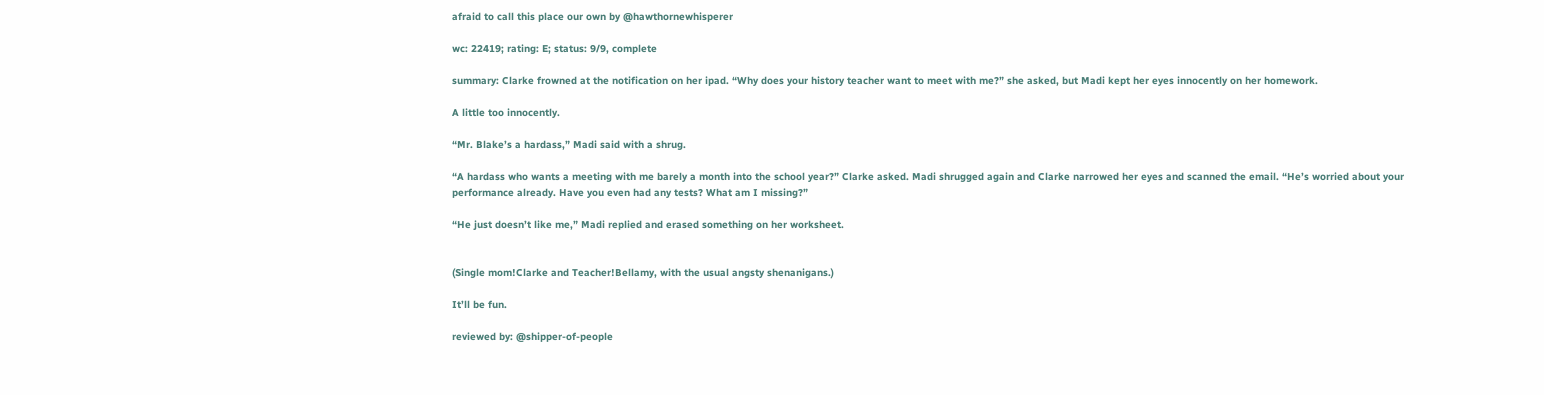afraid to call this place our own by @hawthornewhisperer

wc: 22419; rating: E; status: 9/9, complete

summary: Clarke frowned at the notification on her ipad. “Why does your history teacher want to meet with me?” she asked, but Madi kept her eyes innocently on her homework.

A little too innocently.

“Mr. Blake’s a hardass,” Madi said with a shrug.

“A hardass who wants a meeting with me barely a month into the school year?” Clarke asked. Madi shrugged again and Clarke narrowed her eyes and scanned the email. “He’s worried about your performance already. Have you even had any tests? What am I missing?”

“He just doesn’t like me,” Madi replied and erased something on her worksheet.


(Single mom!Clarke and Teacher!Bellamy, with the usual angsty shenanigans.)

It’ll be fun.

reviewed by: @shipper-of-people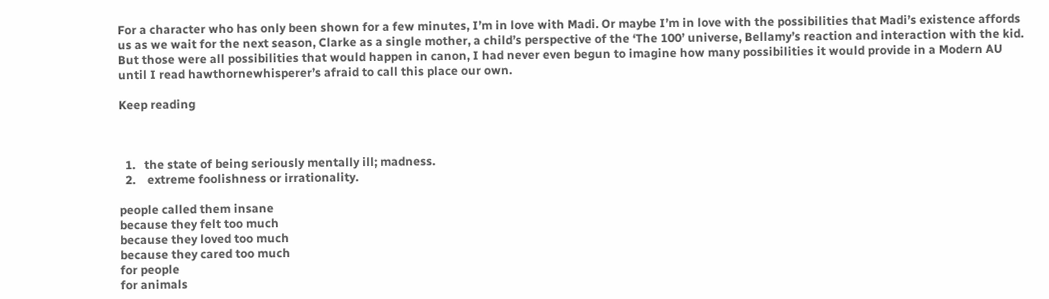For a character who has only been shown for a few minutes, I’m in love with Madi. Or maybe I’m in love with the possibilities that Madi’s existence affords us as we wait for the next season, Clarke as a single mother, a child’s perspective of the ‘The 100’ universe, Bellamy’s reaction and interaction with the kid. But those were all possibilities that would happen in canon, I had never even begun to imagine how many possibilities it would provide in a Modern AU until I read hawthornewhisperer’s afraid to call this place our own.

Keep reading



  1.   the state of being seriously mentally ill; madness.
  2.    extreme foolishness or irrationality.

people called them insane
because they felt too much
because they loved too much
because they cared too much
for people
for animals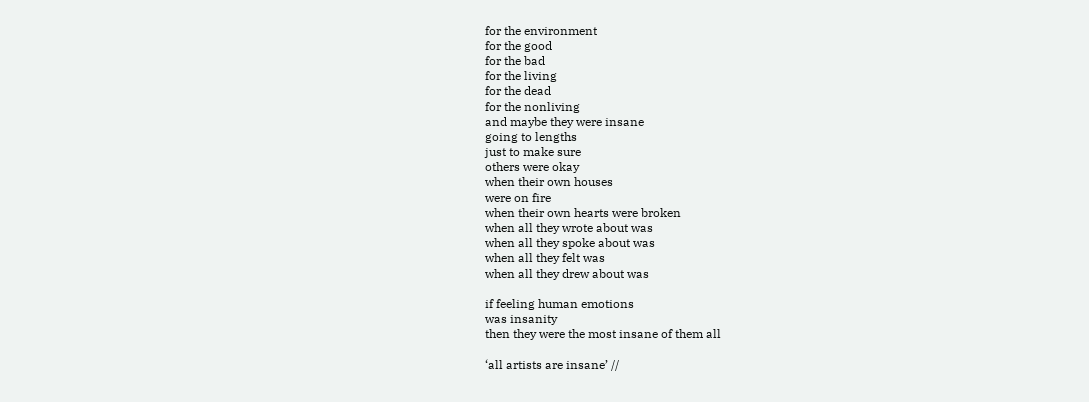for the environment
for the good
for the bad
for the living
for the dead
for the nonliving
and maybe they were insane
going to lengths
just to make sure
others were okay
when their own houses
were on fire
when their own hearts were broken
when all they wrote about was
when all they spoke about was
when all they felt was
when all they drew about was

if feeling human emotions
was insanity
then they were the most insane of them all

‘all artists are insane’ //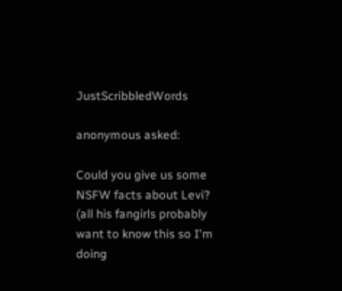JustScribbledWords

anonymous asked:

Could you give us some NSFW facts about Levi? (all his fangirls probably want to know this so I'm doing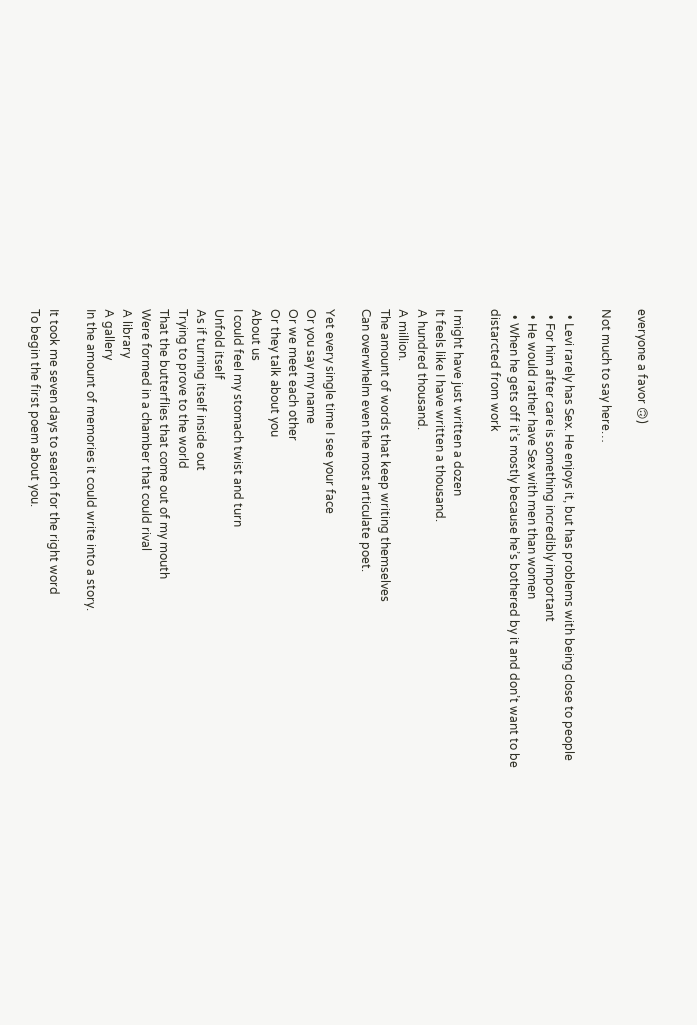everyone a favor 🙃)

Not much to say here…

  • Levi rarely has Sex. He enjoys it, but has problems with being close to people
  • For him after care is something incredibly important
  • He would rather have Sex with men than women
  • When he gets off it’s mostly because he’s bothered by it and don’t want to be distarcted from work

I might have just written a dozen
It feels like I have written a thousand.
A hundred thousand.
A million.
The amount of words that keep writing themselves
Can overwhelm even the most articulate poet.

Yet every single time I see your face
Or you say my name
Or we meet each other
Or they talk about you
About us
I could feel my stomach twist and turn
Unfold itself
As if turning itself inside out
Trying to prove to the world
That the butterflies that come out of my mouth
Were formed in a chamber that could rival
A library
A gallery
In the amount of memories it could write into a story.

It took me seven days to search for the right word
To begin the first poem about you.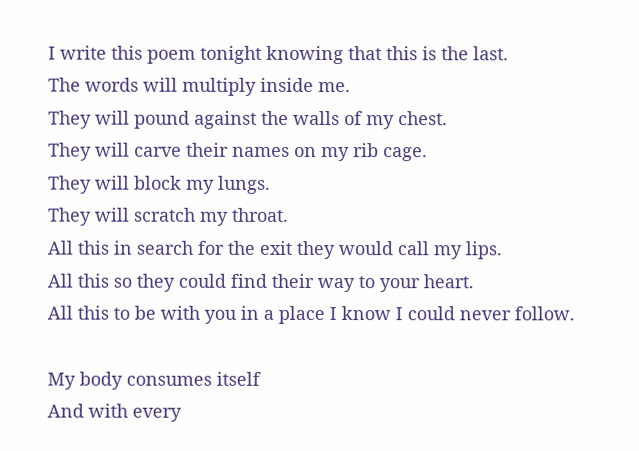I write this poem tonight knowing that this is the last.
The words will multiply inside me.
They will pound against the walls of my chest.
They will carve their names on my rib cage.
They will block my lungs.
They will scratch my throat.
All this in search for the exit they would call my lips.
All this so they could find their way to your heart.
All this to be with you in a place I know I could never follow.

My body consumes itself
And with every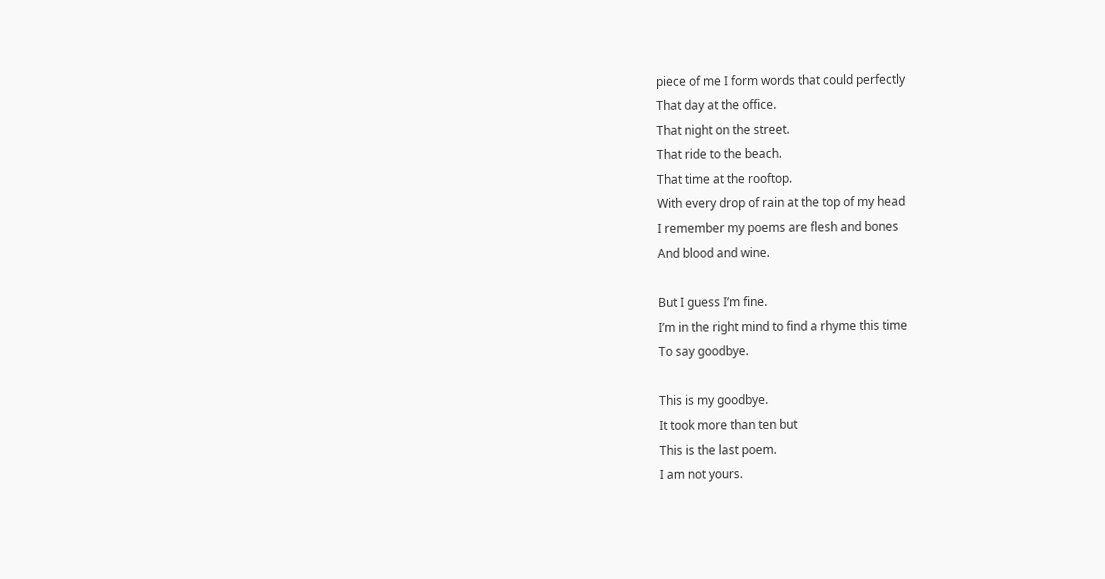piece of me I form words that could perfectly
That day at the office.
That night on the street.
That ride to the beach.
That time at the rooftop.
With every drop of rain at the top of my head
I remember my poems are flesh and bones
And blood and wine.

But I guess I’m fine.
I’m in the right mind to find a rhyme this time
To say goodbye.

This is my goodbye.
It took more than ten but
This is the last poem.
I am not yours.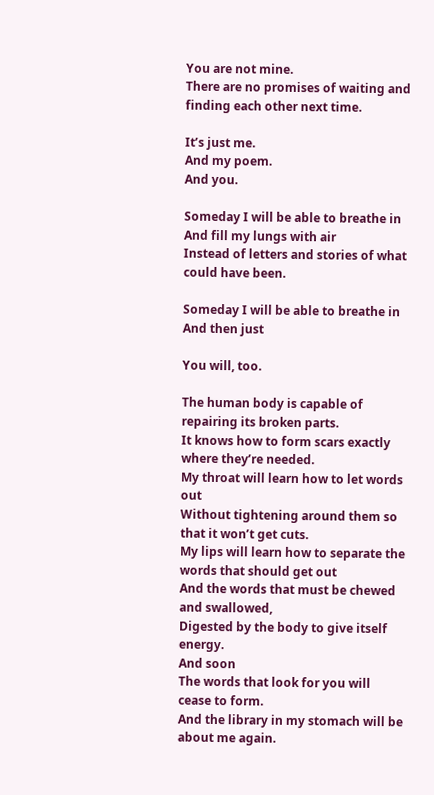You are not mine.
There are no promises of waiting and finding each other next time.

It’s just me.
And my poem.
And you.

Someday I will be able to breathe in
And fill my lungs with air
Instead of letters and stories of what could have been.

Someday I will be able to breathe in
And then just

You will, too.

The human body is capable of repairing its broken parts.
It knows how to form scars exactly where they’re needed.
My throat will learn how to let words out
Without tightening around them so that it won’t get cuts.
My lips will learn how to separate the words that should get out
And the words that must be chewed and swallowed,
Digested by the body to give itself energy.
And soon
The words that look for you will cease to form.
And the library in my stomach will be about me again.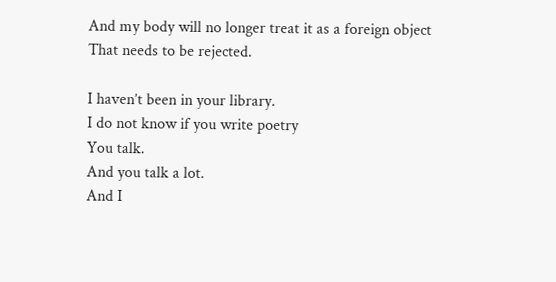And my body will no longer treat it as a foreign object
That needs to be rejected.

I haven’t been in your library.
I do not know if you write poetry
You talk.
And you talk a lot.
And I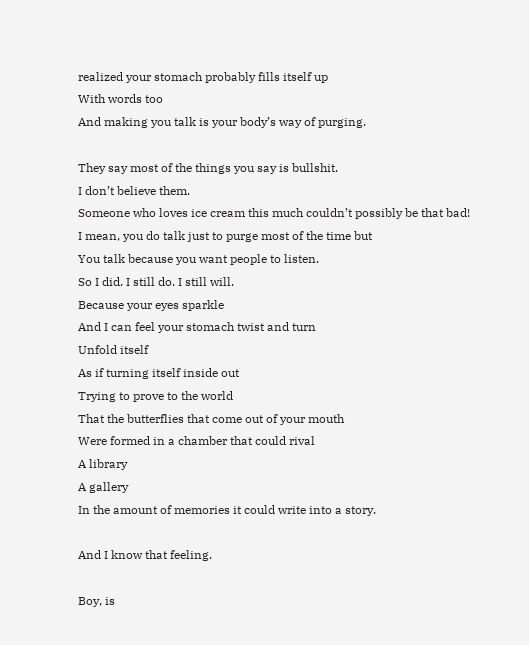realized your stomach probably fills itself up
With words too
And making you talk is your body’s way of purging.

They say most of the things you say is bullshit.
I don’t believe them.
Someone who loves ice cream this much couldn’t possibly be that bad!
I mean, you do talk just to purge most of the time but
You talk because you want people to listen.
So I did. I still do. I still will.
Because your eyes sparkle
And I can feel your stomach twist and turn
Unfold itself
As if turning itself inside out
Trying to prove to the world
That the butterflies that come out of your mouth
Were formed in a chamber that could rival
A library
A gallery
In the amount of memories it could write into a story.

And I know that feeling.

Boy, is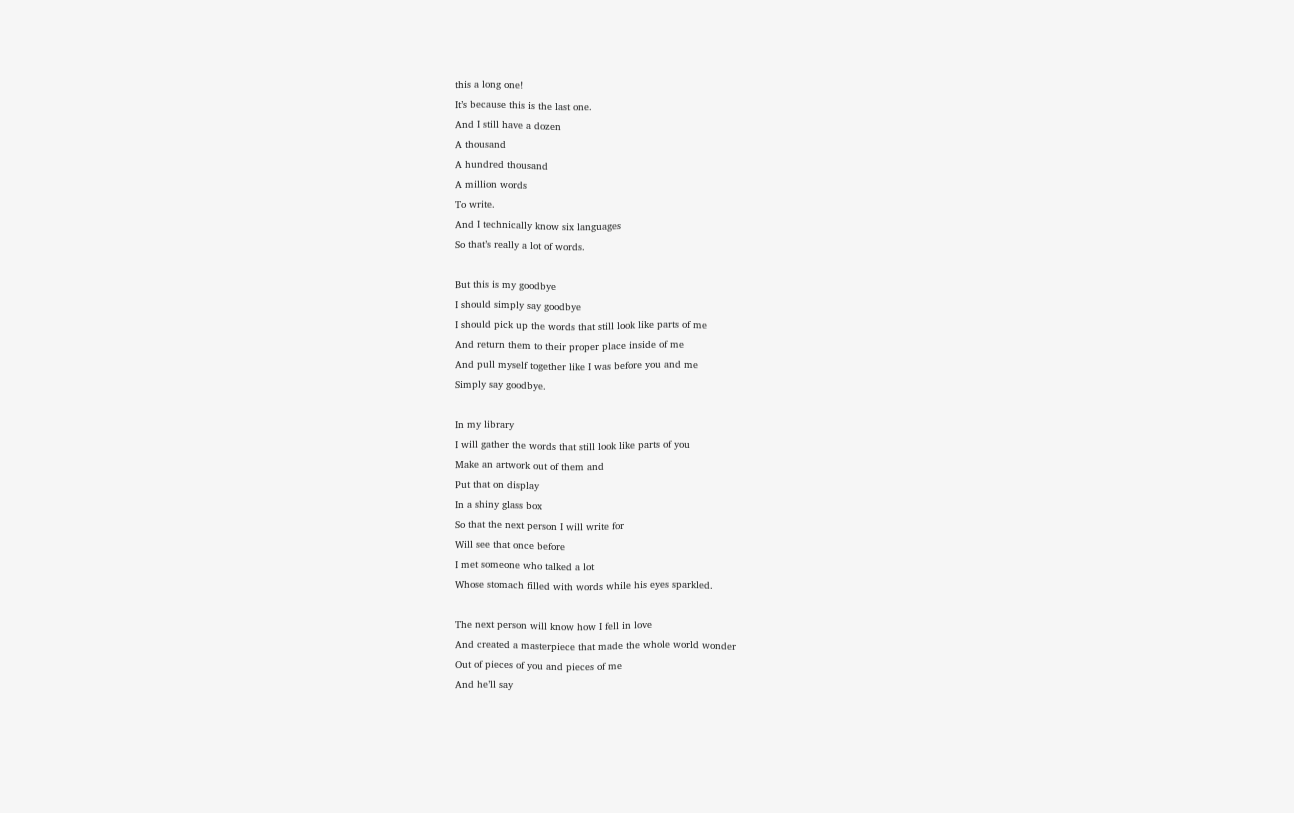this a long one!
It’s because this is the last one.
And I still have a dozen
A thousand
A hundred thousand
A million words
To write.
And I technically know six languages
So that’s really a lot of words.

But this is my goodbye
I should simply say goodbye
I should pick up the words that still look like parts of me
And return them to their proper place inside of me
And pull myself together like I was before you and me
Simply say goodbye.

In my library
I will gather the words that still look like parts of you
Make an artwork out of them and
Put that on display
In a shiny glass box
So that the next person I will write for
Will see that once before
I met someone who talked a lot
Whose stomach filled with words while his eyes sparkled.

The next person will know how I fell in love
And created a masterpiece that made the whole world wonder
Out of pieces of you and pieces of me
And he’ll say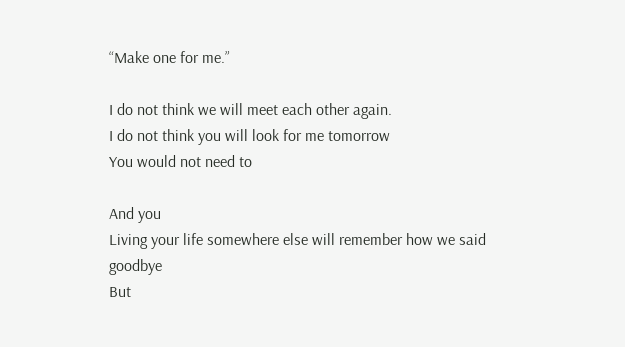“Make one for me.”

I do not think we will meet each other again.
I do not think you will look for me tomorrow
You would not need to

And you
Living your life somewhere else will remember how we said goodbye
But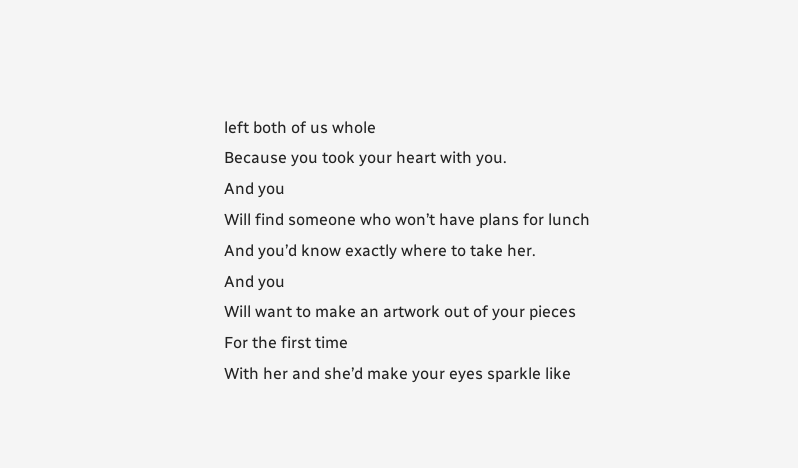left both of us whole
Because you took your heart with you.
And you
Will find someone who won’t have plans for lunch
And you’d know exactly where to take her.
And you
Will want to make an artwork out of your pieces
For the first time
With her and she’d make your eyes sparkle like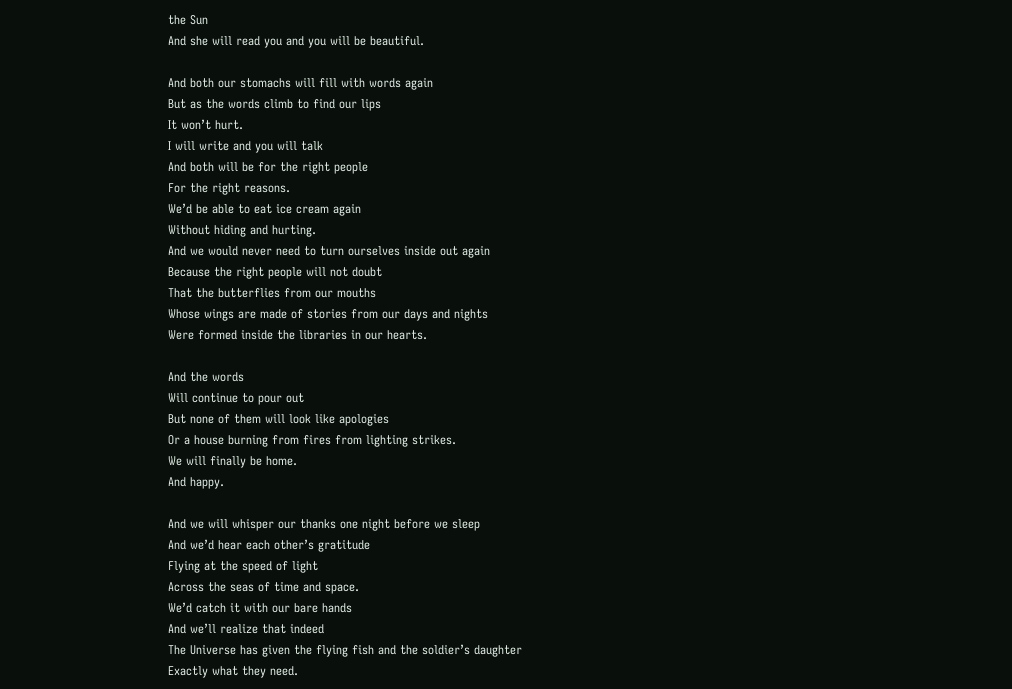the Sun
And she will read you and you will be beautiful.

And both our stomachs will fill with words again
But as the words climb to find our lips
It won’t hurt.
I will write and you will talk
And both will be for the right people
For the right reasons.
We’d be able to eat ice cream again
Without hiding and hurting.
And we would never need to turn ourselves inside out again
Because the right people will not doubt
That the butterflies from our mouths
Whose wings are made of stories from our days and nights
Were formed inside the libraries in our hearts.

And the words
Will continue to pour out
But none of them will look like apologies
Or a house burning from fires from lighting strikes.
We will finally be home.
And happy.

And we will whisper our thanks one night before we sleep
And we’d hear each other’s gratitude
Flying at the speed of light
Across the seas of time and space.
We’d catch it with our bare hands
And we’ll realize that indeed
The Universe has given the flying fish and the soldier’s daughter
Exactly what they need.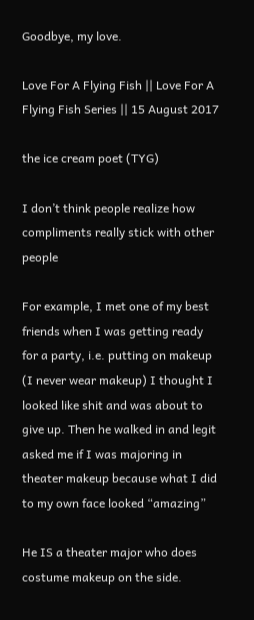Goodbye, my love.

Love For A Flying Fish || Love For A Flying Fish Series || 15 August 2017

the ice cream poet (TYG)

I don’t think people realize how compliments really stick with other people

For example, I met one of my best friends when I was getting ready for a party, i.e. putting on makeup (I never wear makeup) I thought I looked like shit and was about to give up. Then he walked in and legit asked me if I was majoring in theater makeup because what I did to my own face looked “amazing”

He IS a theater major who does costume makeup on the side.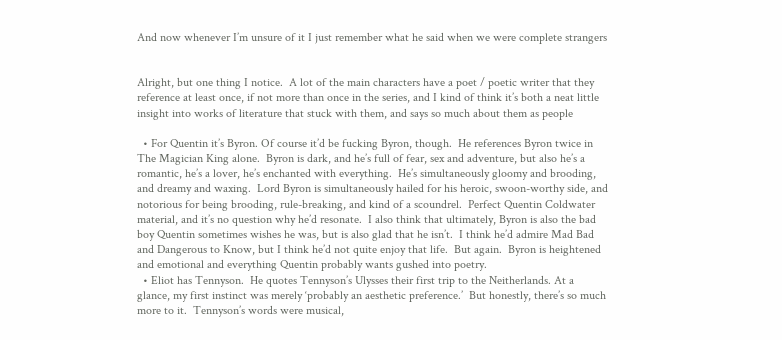And now whenever I’m unsure of it I just remember what he said when we were complete strangers


Alright, but one thing I notice.  A lot of the main characters have a poet / poetic writer that they reference at least once, if not more than once in the series, and I kind of think it’s both a neat little insight into works of literature that stuck with them, and says so much about them as people

  • For Quentin it’s Byron. Of course it’d be fucking Byron, though.  He references Byron twice in The Magician King alone.  Byron is dark, and he’s full of fear, sex and adventure, but also he’s a romantic, he’s a lover, he’s enchanted with everything.  He’s simultaneously gloomy and brooding, and dreamy and waxing.  Lord Byron is simultaneously hailed for his heroic, swoon-worthy side, and notorious for being brooding, rule-breaking, and kind of a scoundrel.  Perfect Quentin Coldwater material, and it’s no question why he’d resonate.  I also think that ultimately, Byron is also the bad boy Quentin sometimes wishes he was, but is also glad that he isn’t.  I think he’d admire Mad Bad and Dangerous to Know, but I think he’d not quite enjoy that life.  But again.  Byron is heightened and emotional and everything Quentin probably wants gushed into poetry.
  • Eliot has Tennyson.  He quotes Tennyson’s Ulysses their first trip to the Neitherlands. At a glance, my first instinct was merely ‘probably an aesthetic preference.’  But honestly, there’s so much more to it.  Tennyson’s words were musical,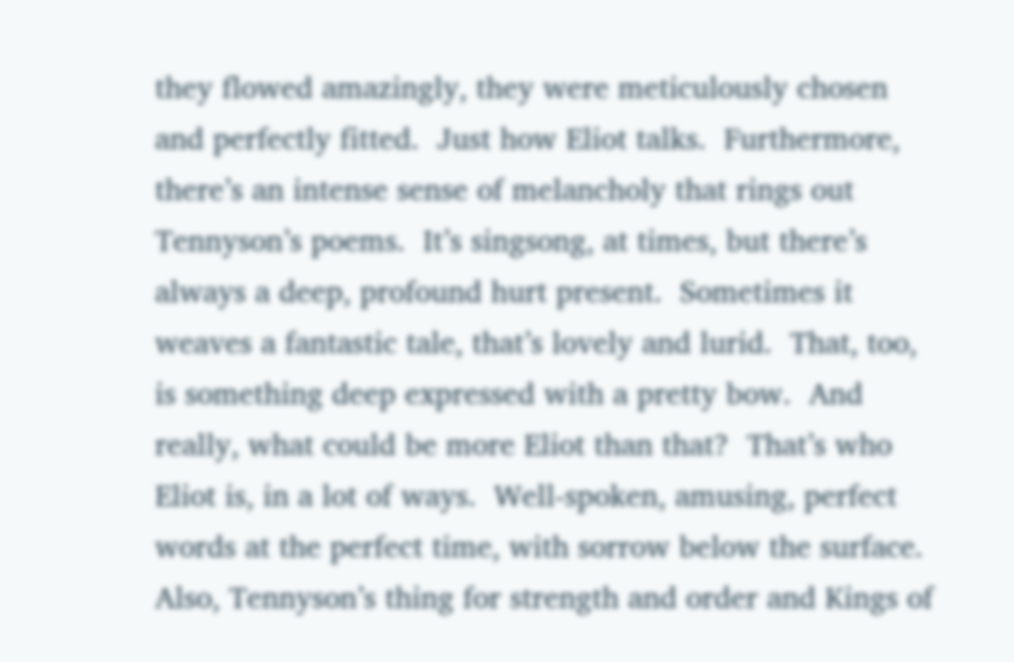they flowed amazingly, they were meticulously chosen and perfectly fitted.  Just how Eliot talks.  Furthermore, there’s an intense sense of melancholy that rings out Tennyson’s poems.  It’s singsong, at times, but there’s always a deep, profound hurt present.  Sometimes it weaves a fantastic tale, that’s lovely and lurid.  That, too, is something deep expressed with a pretty bow.  And really, what could be more Eliot than that?  That’s who Eliot is, in a lot of ways.  Well-spoken, amusing, perfect words at the perfect time, with sorrow below the surface. Also, Tennyson’s thing for strength and order and Kings of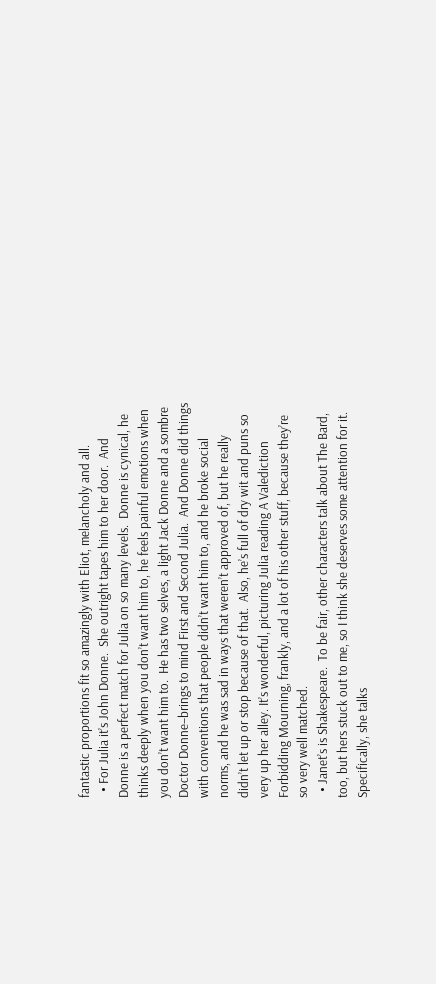fantastic proportions fit so amazingly with Eliot, melancholy and all.
  • For Julia it’s John Donne.  She outright tapes him to her door.  And Donne is a perfect match for Julia on so many levels.  Donne is cynical, he thinks deeply when you don’t want him to, he feels painful emotions when you don’t want him to.  He has two selves, a light Jack Donne and a sombre Doctor Donne–brings to mind First and Second Julia.  And Donne did things with conventions that people didn’t want him to, and he broke social norms, and he was sad in ways that weren’t approved of, but he really didn’t let up or stop because of that.  Also, he’s full of dry wit and puns so very up her alley. It’s wonderful, picturing Julia reading A Valediction Forbidding Mourning, frankly, and a lot of his other stuff, because they’re so very well matched.
  • Janet’s is Shakespeare.  To be fair, other characters talk about The Bard, too, but hers stuck out to me, so I think she deserves some attention for it. Specifically, she talks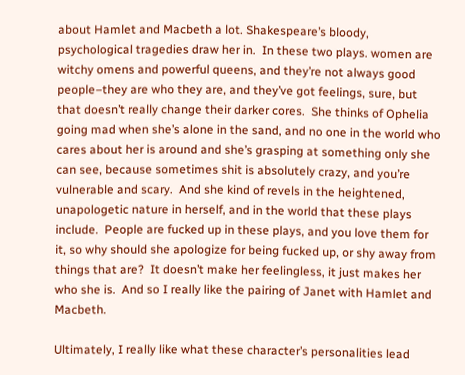about Hamlet and Macbeth a lot. Shakespeare’s bloody, psychological tragedies draw her in.  In these two plays. women are witchy omens and powerful queens, and they’re not always good people–they are who they are, and they’ve got feelings, sure, but that doesn’t really change their darker cores.  She thinks of Ophelia going mad when she’s alone in the sand, and no one in the world who cares about her is around and she’s grasping at something only she can see, because sometimes shit is absolutely crazy, and you’re vulnerable and scary.  And she kind of revels in the heightened, unapologetic nature in herself, and in the world that these plays include.  People are fucked up in these plays, and you love them for it, so why should she apologize for being fucked up, or shy away from things that are?  It doesn’t make her feelingless, it just makes her who she is.  And so I really like the pairing of Janet with Hamlet and Macbeth.

Ultimately, I really like what these character’s personalities lead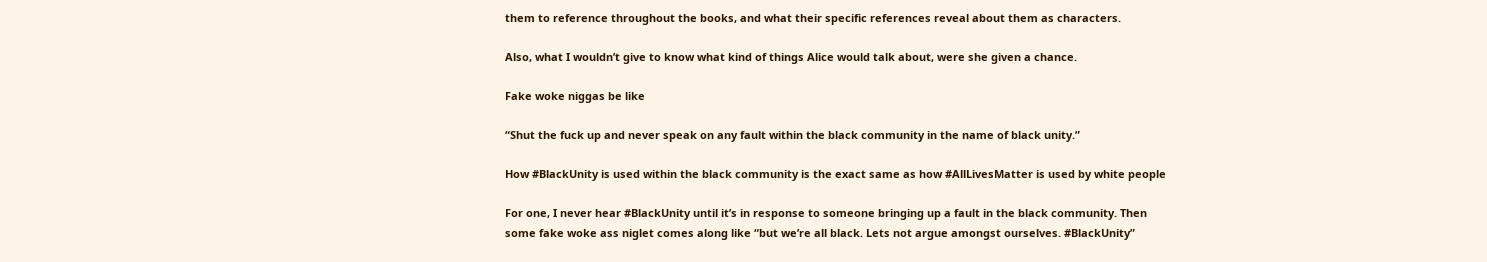them to reference throughout the books, and what their specific references reveal about them as characters.

Also, what I wouldn’t give to know what kind of things Alice would talk about, were she given a chance.

Fake woke niggas be like

“Shut the fuck up and never speak on any fault within the black community in the name of black unity.”

How #BlackUnity is used within the black community is the exact same as how #AllLivesMatter is used by white people

For one, I never hear #BlackUnity until it’s in response to someone bringing up a fault in the black community. Then some fake woke ass niglet comes along like “but we’re all black. Lets not argue amongst ourselves. #BlackUnity”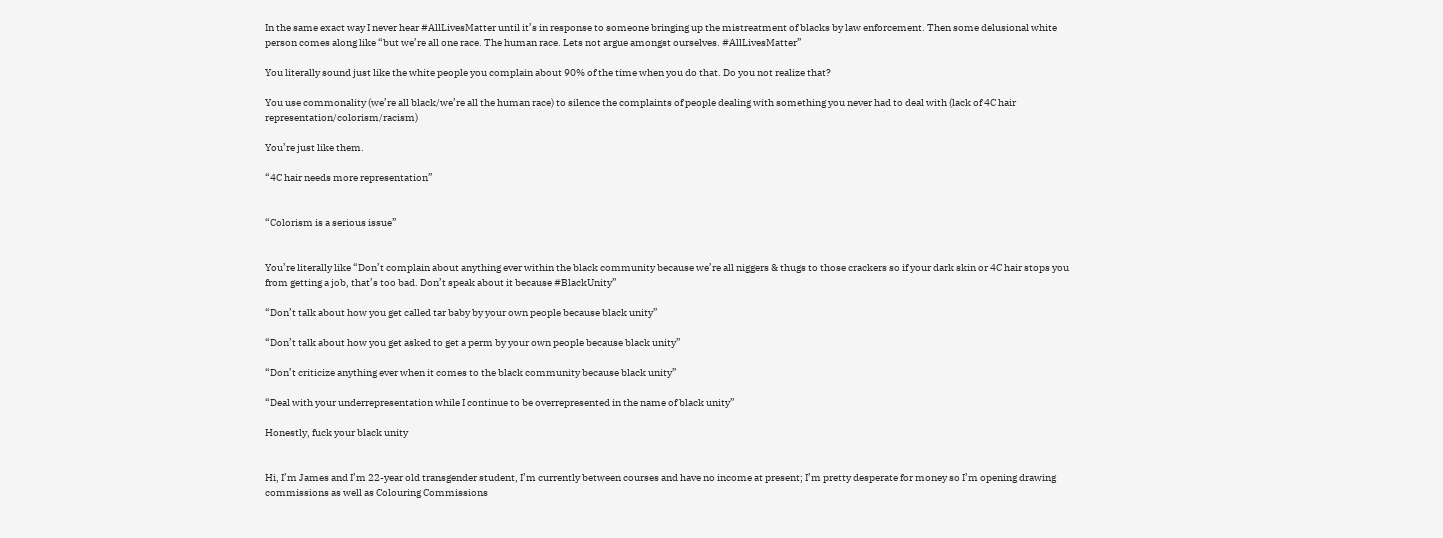In the same exact way I never hear #AllLivesMatter until it’s in response to someone bringing up the mistreatment of blacks by law enforcement. Then some delusional white person comes along like “but we’re all one race. The human race. Lets not argue amongst ourselves. #AllLivesMatter”

You literally sound just like the white people you complain about 90% of the time when you do that. Do you not realize that?

You use commonality (we’re all black/we’re all the human race) to silence the complaints of people dealing with something you never had to deal with (lack of 4C hair representation/colorism/racism)

You’re just like them.

“4C hair needs more representation”


“Colorism is a serious issue”


You’re literally like “Don’t complain about anything ever within the black community because we’re all niggers & thugs to those crackers so if your dark skin or 4C hair stops you from getting a job, that’s too bad. Don’t speak about it because #BlackUnity”

“Don’t talk about how you get called tar baby by your own people because black unity”

“Don’t talk about how you get asked to get a perm by your own people because black unity”

“Don’t criticize anything ever when it comes to the black community because black unity”

“Deal with your underrepresentation while I continue to be overrepresented in the name of black unity”

Honestly, fuck your black unity


Hi, I’m James and I’m 22-year old transgender student, I’m currently between courses and have no income at present; I’m pretty desperate for money so I’m opening drawing commissions as well as Colouring Commissions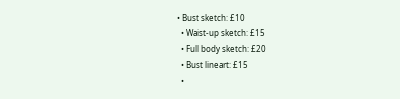• Bust sketch: £10
  • Waist-up sketch: £15
  • Full body sketch: £20
  • Bust lineart: £15
  •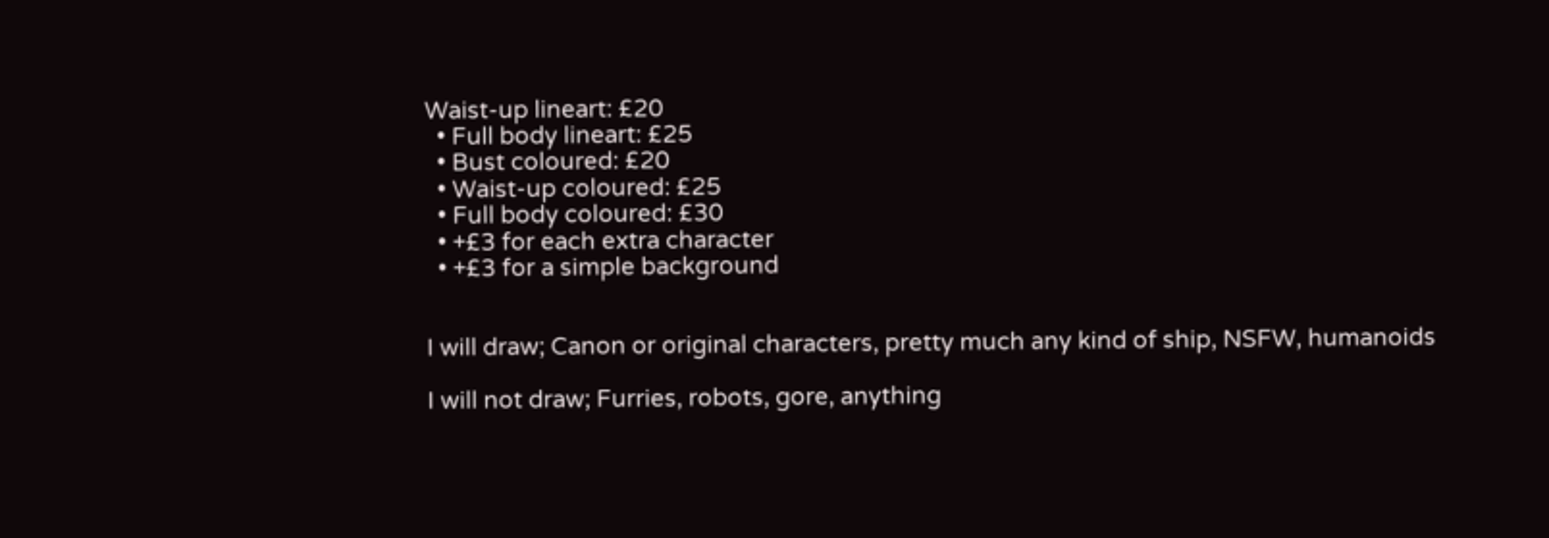Waist-up lineart: £20
  • Full body lineart: £25
  • Bust coloured: £20
  • Waist-up coloured: £25
  • Full body coloured: £30
  • +£3 for each extra character
  • +£3 for a simple background


I will draw; Canon or original characters, pretty much any kind of ship, NSFW, humanoids

I will not draw; Furries, robots, gore, anything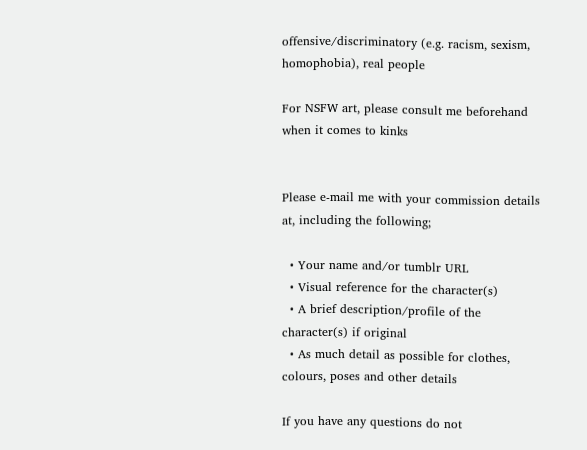offensive/discriminatory (e.g. racism, sexism, homophobia), real people

For NSFW art, please consult me beforehand when it comes to kinks


Please e-mail me with your commission details at, including the following;

  • Your name and/or tumblr URL
  • Visual reference for the character(s)
  • A brief description/profile of the character(s) if original
  • As much detail as possible for clothes, colours, poses and other details

If you have any questions do not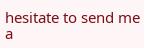hesitate to send me a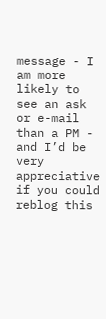message - I am more likely to see an ask or e-mail than a PM - and I’d be very appreciative if you could reblog this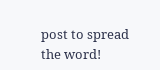post to spread the word!